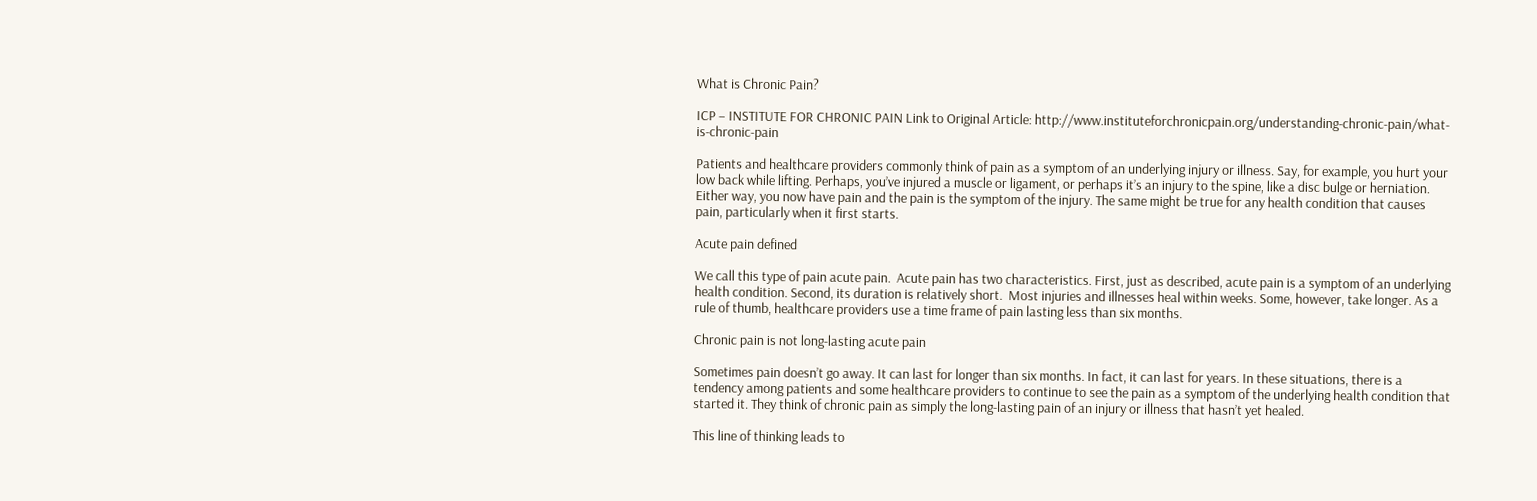What is Chronic Pain?

ICP – INSTITUTE FOR CHRONIC PAIN Link to Original Article: http://www.instituteforchronicpain.org/understanding-chronic-pain/what-is-chronic-pain

Patients and healthcare providers commonly think of pain as a symptom of an underlying injury or illness. Say, for example, you hurt your low back while lifting. Perhaps, you’ve injured a muscle or ligament, or perhaps it’s an injury to the spine, like a disc bulge or herniation. Either way, you now have pain and the pain is the symptom of the injury. The same might be true for any health condition that causes pain, particularly when it first starts.

Acute pain defined

We call this type of pain acute pain.  Acute pain has two characteristics. First, just as described, acute pain is a symptom of an underlying health condition. Second, its duration is relatively short.  Most injuries and illnesses heal within weeks. Some, however, take longer. As a rule of thumb, healthcare providers use a time frame of pain lasting less than six months.

Chronic pain is not long-lasting acute pain

Sometimes pain doesn’t go away. It can last for longer than six months. In fact, it can last for years. In these situations, there is a tendency among patients and some healthcare providers to continue to see the pain as a symptom of the underlying health condition that started it. They think of chronic pain as simply the long-lasting pain of an injury or illness that hasn’t yet healed.

This line of thinking leads to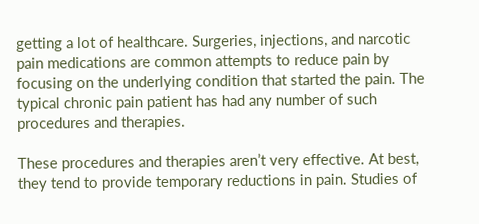getting a lot of healthcare. Surgeries, injections, and narcotic pain medications are common attempts to reduce pain by focusing on the underlying condition that started the pain. The typical chronic pain patient has had any number of such procedures and therapies.

These procedures and therapies aren’t very effective. At best, they tend to provide temporary reductions in pain. Studies of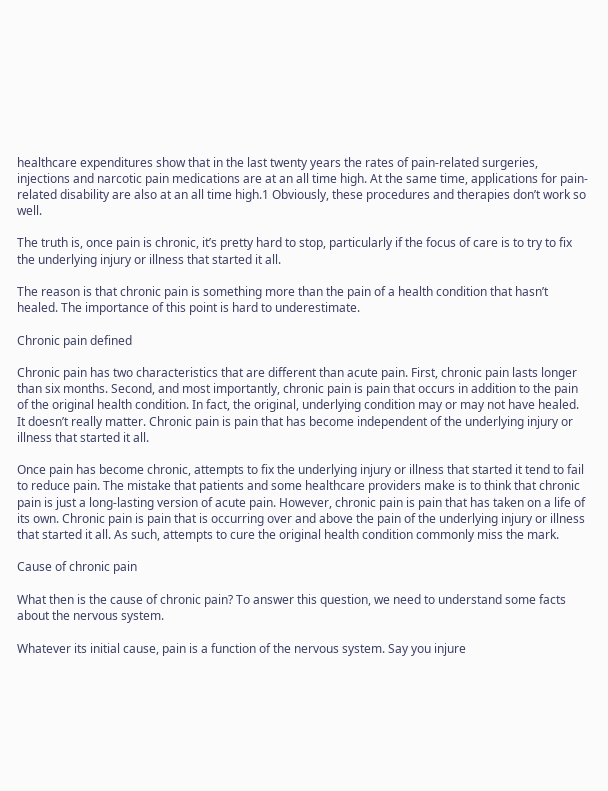healthcare expenditures show that in the last twenty years the rates of pain-related surgeries, injections and narcotic pain medications are at an all time high. At the same time, applications for pain-related disability are also at an all time high.1 Obviously, these procedures and therapies don’t work so well.

The truth is, once pain is chronic, it’s pretty hard to stop, particularly if the focus of care is to try to fix the underlying injury or illness that started it all.

The reason is that chronic pain is something more than the pain of a health condition that hasn’t healed. The importance of this point is hard to underestimate.

Chronic pain defined

Chronic pain has two characteristics that are different than acute pain. First, chronic pain lasts longer than six months. Second, and most importantly, chronic pain is pain that occurs in addition to the pain of the original health condition. In fact, the original, underlying condition may or may not have healed. It doesn’t really matter. Chronic pain is pain that has become independent of the underlying injury or illness that started it all.

Once pain has become chronic, attempts to fix the underlying injury or illness that started it tend to fail to reduce pain. The mistake that patients and some healthcare providers make is to think that chronic pain is just a long-lasting version of acute pain. However, chronic pain is pain that has taken on a life of its own. Chronic pain is pain that is occurring over and above the pain of the underlying injury or illness that started it all. As such, attempts to cure the original health condition commonly miss the mark.

Cause of chronic pain

What then is the cause of chronic pain? To answer this question, we need to understand some facts about the nervous system.

Whatever its initial cause, pain is a function of the nervous system. Say you injure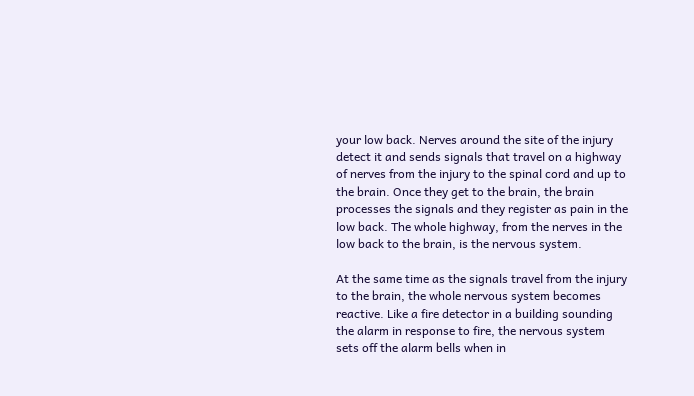your low back. Nerves around the site of the injury detect it and sends signals that travel on a highway of nerves from the injury to the spinal cord and up to the brain. Once they get to the brain, the brain processes the signals and they register as pain in the low back. The whole highway, from the nerves in the low back to the brain, is the nervous system.

At the same time as the signals travel from the injury to the brain, the whole nervous system becomes reactive. Like a fire detector in a building sounding the alarm in response to fire, the nervous system sets off the alarm bells when in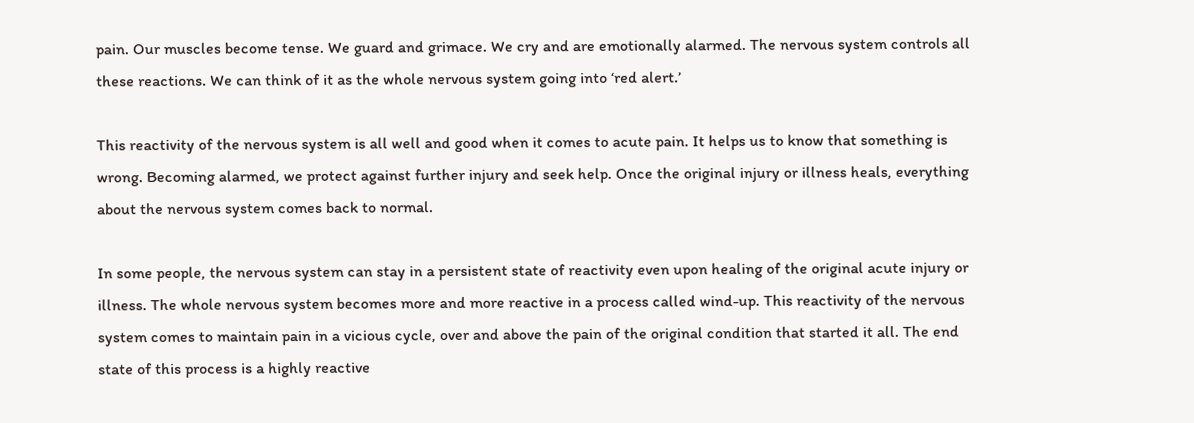pain. Our muscles become tense. We guard and grimace. We cry and are emotionally alarmed. The nervous system controls all these reactions. We can think of it as the whole nervous system going into ‘red alert.’

This reactivity of the nervous system is all well and good when it comes to acute pain. It helps us to know that something is wrong. Becoming alarmed, we protect against further injury and seek help. Once the original injury or illness heals, everything about the nervous system comes back to normal.

In some people, the nervous system can stay in a persistent state of reactivity even upon healing of the original acute injury or illness. The whole nervous system becomes more and more reactive in a process called wind-up. This reactivity of the nervous system comes to maintain pain in a vicious cycle, over and above the pain of the original condition that started it all. The end state of this process is a highly reactive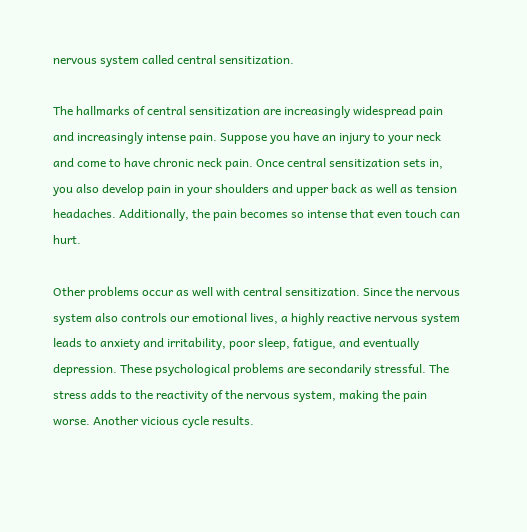nervous system called central sensitization.

The hallmarks of central sensitization are increasingly widespread pain and increasingly intense pain. Suppose you have an injury to your neck and come to have chronic neck pain. Once central sensitization sets in, you also develop pain in your shoulders and upper back as well as tension headaches. Additionally, the pain becomes so intense that even touch can hurt.

Other problems occur as well with central sensitization. Since the nervous system also controls our emotional lives, a highly reactive nervous system leads to anxiety and irritability, poor sleep, fatigue, and eventually depression. These psychological problems are secondarily stressful. The stress adds to the reactivity of the nervous system, making the pain worse. Another vicious cycle results.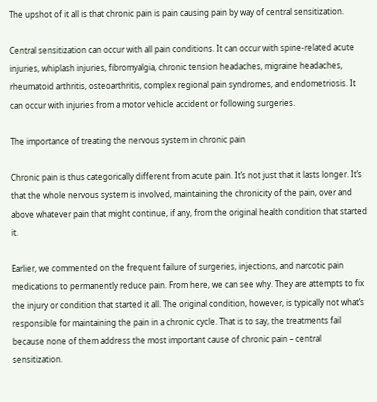The upshot of it all is that chronic pain is pain causing pain by way of central sensitization.

Central sensitization can occur with all pain conditions. It can occur with spine-related acute injuries, whiplash injuries, fibromyalgia, chronic tension headaches, migraine headaches, rheumatoid arthritis, osteoarthritis, complex regional pain syndromes, and endometriosis. It can occur with injuries from a motor vehicle accident or following surgeries.

The importance of treating the nervous system in chronic pain

Chronic pain is thus categorically different from acute pain. It’s not just that it lasts longer. It’s that the whole nervous system is involved, maintaining the chronicity of the pain, over and above whatever pain that might continue, if any, from the original health condition that started it.

Earlier, we commented on the frequent failure of surgeries, injections, and narcotic pain medications to permanently reduce pain. From here, we can see why. They are attempts to fix the injury or condition that started it all. The original condition, however, is typically not what’s responsible for maintaining the pain in a chronic cycle. That is to say, the treatments fail because none of them address the most important cause of chronic pain – central sensitization.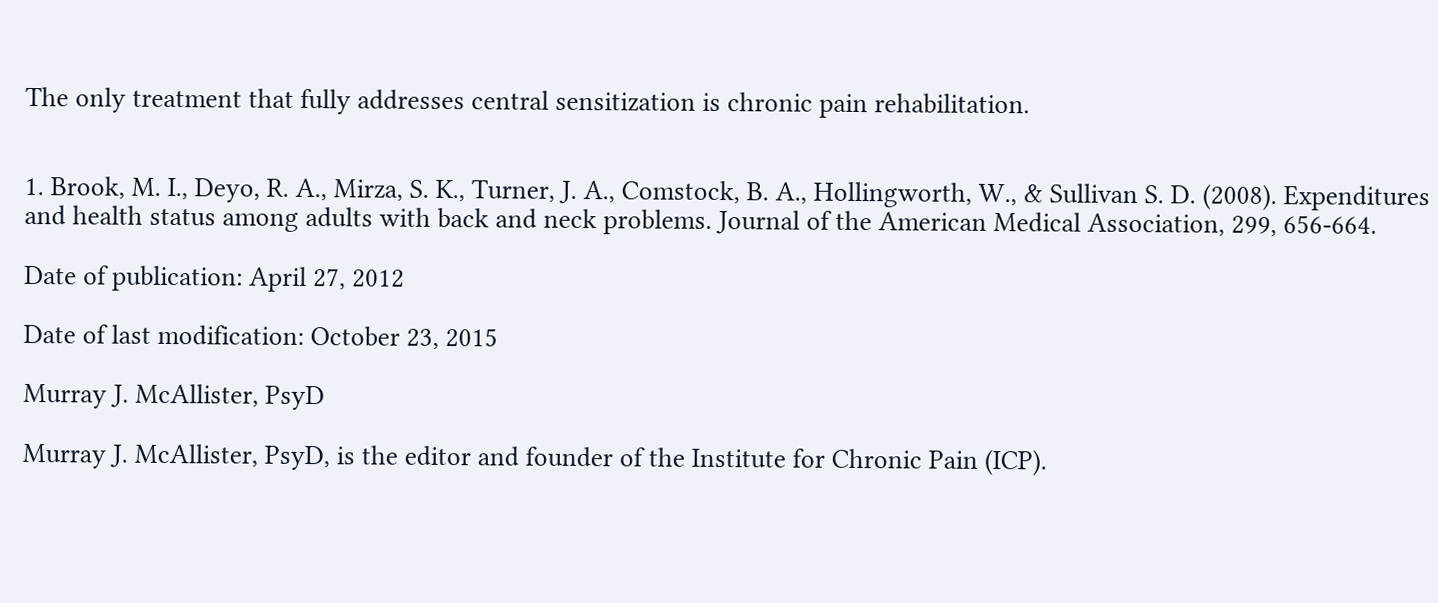The only treatment that fully addresses central sensitization is chronic pain rehabilitation.


1. Brook, M. I., Deyo, R. A., Mirza, S. K., Turner, J. A., Comstock, B. A., Hollingworth, W., & Sullivan S. D. (2008). Expenditures and health status among adults with back and neck problems. Journal of the American Medical Association, 299, 656-664.

Date of publication: April 27, 2012

Date of last modification: October 23, 2015

Murray J. McAllister, PsyD

Murray J. McAllister, PsyD, is the editor and founder of the Institute for Chronic Pain (ICP).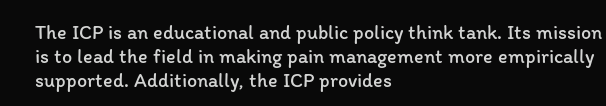The ICP is an educational and public policy think tank. Its mission is to lead the field in making pain management more empirically supported. Additionally, the ICP provides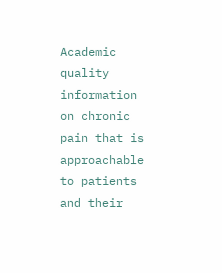Academic quality information on chronic pain that is approachable to patients and their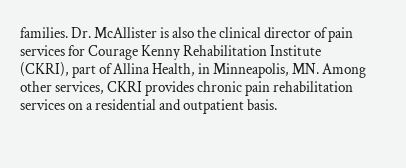families. Dr. McAllister is also the clinical director of pain services for Courage Kenny Rehabilitation Institute (CKRI), part of Allina Health, in Minneapolis, MN. Among other services, CKRI provides chronic pain rehabilitation services on a residential and outpatient basis.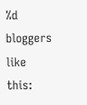%d bloggers like this: